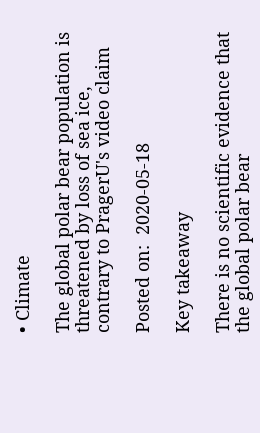• Climate

The global polar bear population is threatened by loss of sea ice, contrary to PragerU's video claim

Posted on:  2020-05-18

Key takeaway

There is no scientific evidence that the global polar bear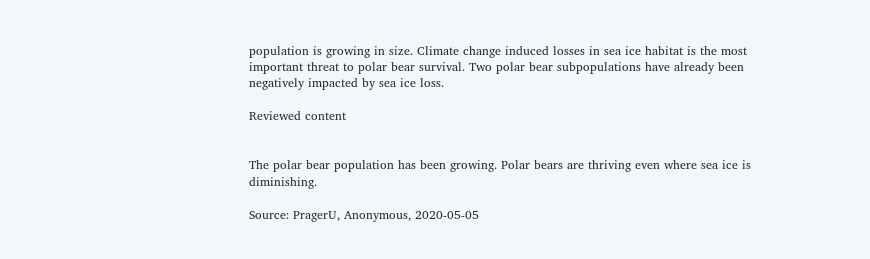population is growing in size. Climate change induced losses in sea ice habitat is the most important threat to polar bear survival. Two polar bear subpopulations have already been negatively impacted by sea ice loss.

Reviewed content


The polar bear population has been growing. Polar bears are thriving even where sea ice is diminishing.

Source: PragerU, Anonymous, 2020-05-05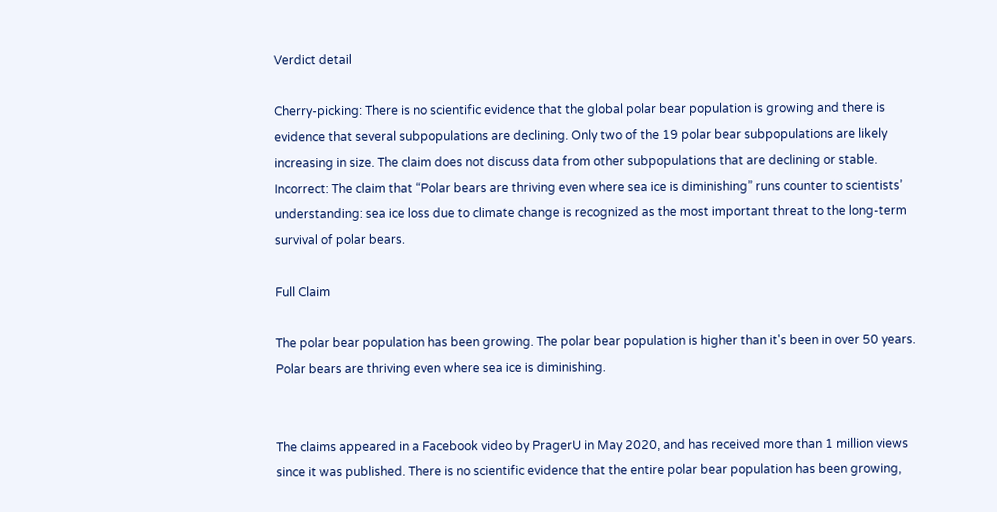Verdict detail

Cherry-picking: There is no scientific evidence that the global polar bear population is growing and there is evidence that several subpopulations are declining. Only two of the 19 polar bear subpopulations are likely increasing in size. The claim does not discuss data from other subpopulations that are declining or stable.
Incorrect: The claim that “Polar bears are thriving even where sea ice is diminishing” runs counter to scientists’ understanding: sea ice loss due to climate change is recognized as the most important threat to the long-term survival of polar bears.

Full Claim

The polar bear population has been growing. The polar bear population is higher than it's been in over 50 years. Polar bears are thriving even where sea ice is diminishing.


The claims appeared in a Facebook video by PragerU in May 2020, and has received more than 1 million views since it was published. There is no scientific evidence that the entire polar bear population has been growing,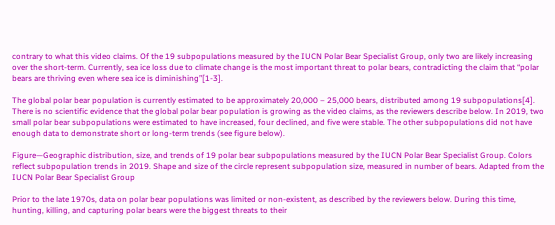contrary to what this video claims. Of the 19 subpopulations measured by the IUCN Polar Bear Specialist Group, only two are likely increasing over the short-term. Currently, sea ice loss due to climate change is the most important threat to polar bears, contradicting the claim that “polar bears are thriving even where sea ice is diminishing”[1-3].

The global polar bear population is currently estimated to be approximately 20,000 – 25,000 bears, distributed among 19 subpopulations[4]. There is no scientific evidence that the global polar bear population is growing as the video claims, as the reviewers describe below. In 2019, two small polar bear subpopulations were estimated to have increased, four declined, and five were stable. The other subpopulations did not have enough data to demonstrate short or long-term trends (see figure below).

Figure—Geographic distribution, size, and trends of 19 polar bear subpopulations measured by the IUCN Polar Bear Specialist Group. Colors reflect subpopulation trends in 2019. Shape and size of the circle represent subpopulation size, measured in number of bears. Adapted from the IUCN Polar Bear Specialist Group

Prior to the late 1970s, data on polar bear populations was limited or non-existent, as described by the reviewers below. During this time, hunting, killing, and capturing polar bears were the biggest threats to their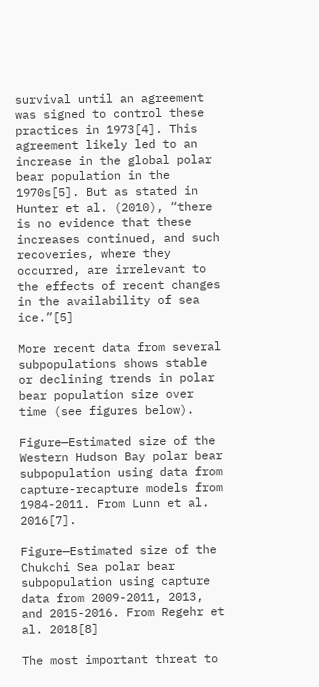survival until an agreement was signed to control these practices in 1973[4]. This agreement likely led to an increase in the global polar bear population in the 1970s[5]. But as stated in Hunter et al. (2010), “there is no evidence that these increases continued, and such recoveries, where they occurred, are irrelevant to the effects of recent changes in the availability of sea ice.”[5]

More recent data from several subpopulations shows stable or declining trends in polar bear population size over time (see figures below).

Figure—Estimated size of the Western Hudson Bay polar bear subpopulation using data from capture-recapture models from 1984-2011. From Lunn et al. 2016[7].

Figure—Estimated size of the Chukchi Sea polar bear subpopulation using capture data from 2009-2011, 2013, and 2015-2016. From Regehr et al. 2018[8]

The most important threat to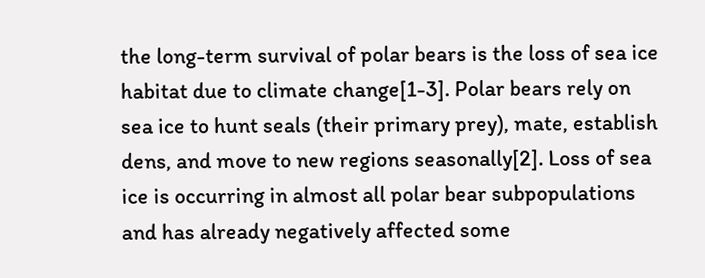the long-term survival of polar bears is the loss of sea ice habitat due to climate change[1-3]. Polar bears rely on sea ice to hunt seals (their primary prey), mate, establish dens, and move to new regions seasonally[2]. Loss of sea ice is occurring in almost all polar bear subpopulations and has already negatively affected some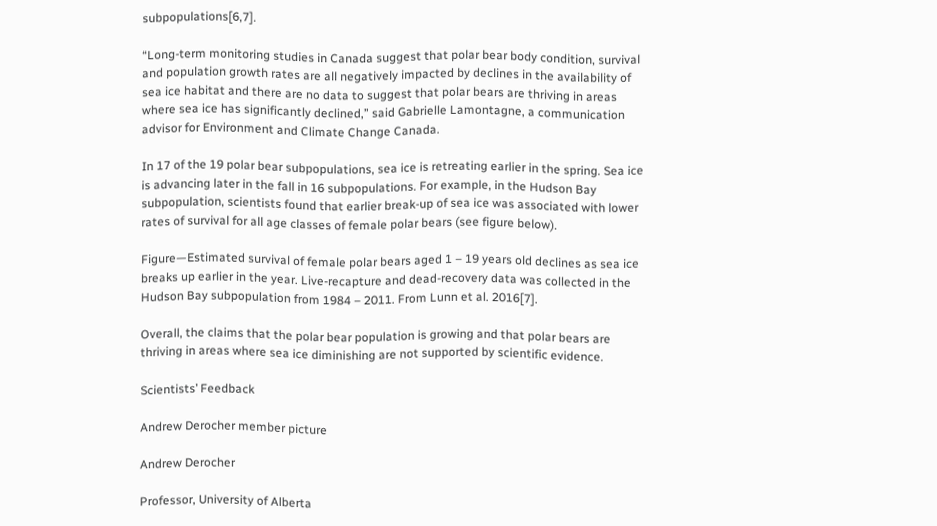subpopulations[6,7].

“Long-term monitoring studies in Canada suggest that polar bear body condition, survival and population growth rates are all negatively impacted by declines in the availability of sea ice habitat and there are no data to suggest that polar bears are thriving in areas where sea ice has significantly declined,” said Gabrielle Lamontagne, a communication advisor for Environment and Climate Change Canada.

In 17 of the 19 polar bear subpopulations, sea ice is retreating earlier in the spring. Sea ice is advancing later in the fall in 16 subpopulations. For example, in the Hudson Bay subpopulation, scientists found that earlier break-up of sea ice was associated with lower rates of survival for all age classes of female polar bears (see figure below).

Figure—Estimated survival of female polar bears aged 1 – 19 years old declines as sea ice breaks up earlier in the year. Live-recapture and dead-recovery data was collected in the Hudson Bay subpopulation from 1984 – 2011. From Lunn et al. 2016[7].

Overall, the claims that the polar bear population is growing and that polar bears are thriving in areas where sea ice diminishing are not supported by scientific evidence.

Scientists’ Feedback

Andrew Derocher member picture

Andrew Derocher

Professor, University of Alberta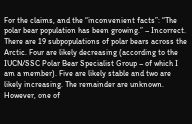For the claims, and the “inconvenient facts”: “The polar bear population has been growing.” – Incorrect. There are 19 subpopulations of polar bears across the Arctic. Four are likely decreasing (according to the IUCN/SSC Polar Bear Specialist Group – of which I am a member). Five are likely stable and two are likely increasing. The remainder are unknown. However, one of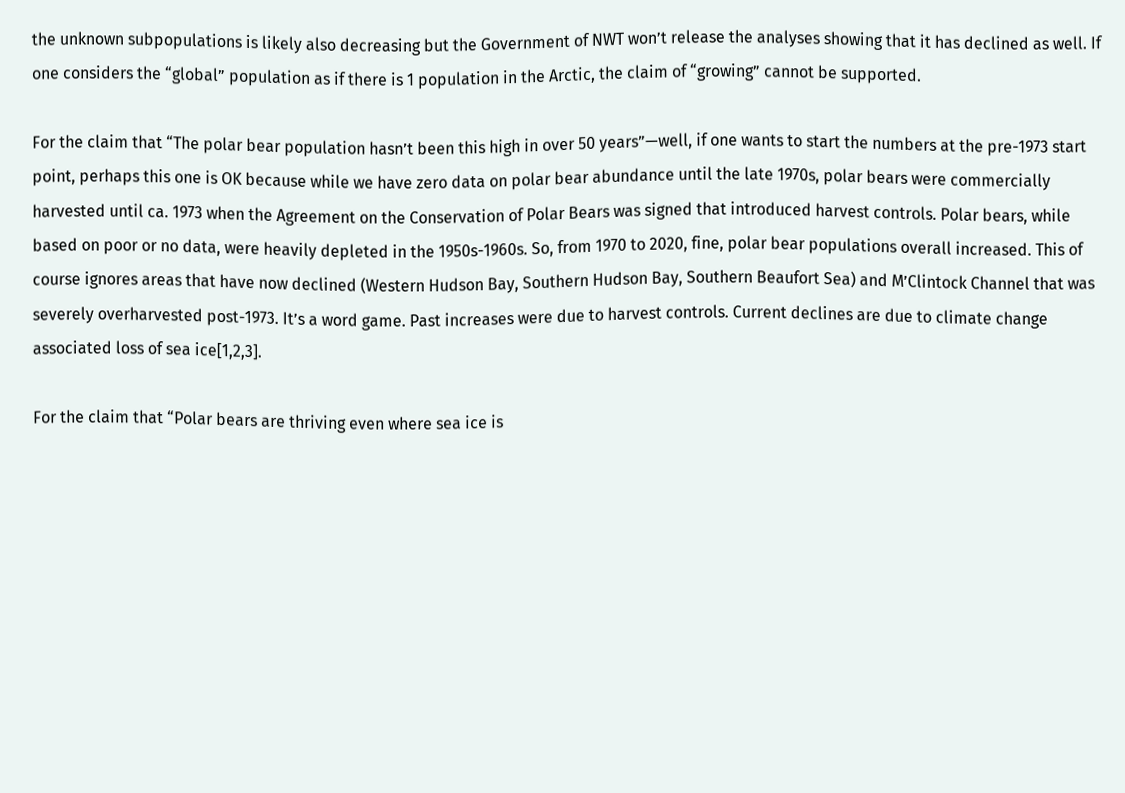the unknown subpopulations is likely also decreasing but the Government of NWT won’t release the analyses showing that it has declined as well. If one considers the “global” population as if there is 1 population in the Arctic, the claim of “growing” cannot be supported.

For the claim that “The polar bear population hasn’t been this high in over 50 years”—well, if one wants to start the numbers at the pre-1973 start point, perhaps this one is OK because while we have zero data on polar bear abundance until the late 1970s, polar bears were commercially harvested until ca. 1973 when the Agreement on the Conservation of Polar Bears was signed that introduced harvest controls. Polar bears, while based on poor or no data, were heavily depleted in the 1950s-1960s. So, from 1970 to 2020, fine, polar bear populations overall increased. This of course ignores areas that have now declined (Western Hudson Bay, Southern Hudson Bay, Southern Beaufort Sea) and M’Clintock Channel that was severely overharvested post-1973. It’s a word game. Past increases were due to harvest controls. Current declines are due to climate change associated loss of sea ice[1,2,3].

For the claim that “Polar bears are thriving even where sea ice is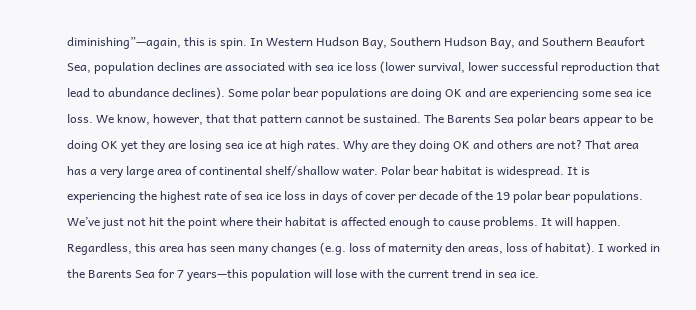diminishing”—again, this is spin. In Western Hudson Bay, Southern Hudson Bay, and Southern Beaufort Sea, population declines are associated with sea ice loss (lower survival, lower successful reproduction that lead to abundance declines). Some polar bear populations are doing OK and are experiencing some sea ice loss. We know, however, that that pattern cannot be sustained. The Barents Sea polar bears appear to be doing OK yet they are losing sea ice at high rates. Why are they doing OK and others are not? That area has a very large area of continental shelf/shallow water. Polar bear habitat is widespread. It is experiencing the highest rate of sea ice loss in days of cover per decade of the 19 polar bear populations. We’ve just not hit the point where their habitat is affected enough to cause problems. It will happen. Regardless, this area has seen many changes (e.g. loss of maternity den areas, loss of habitat). I worked in the Barents Sea for 7 years—this population will lose with the current trend in sea ice.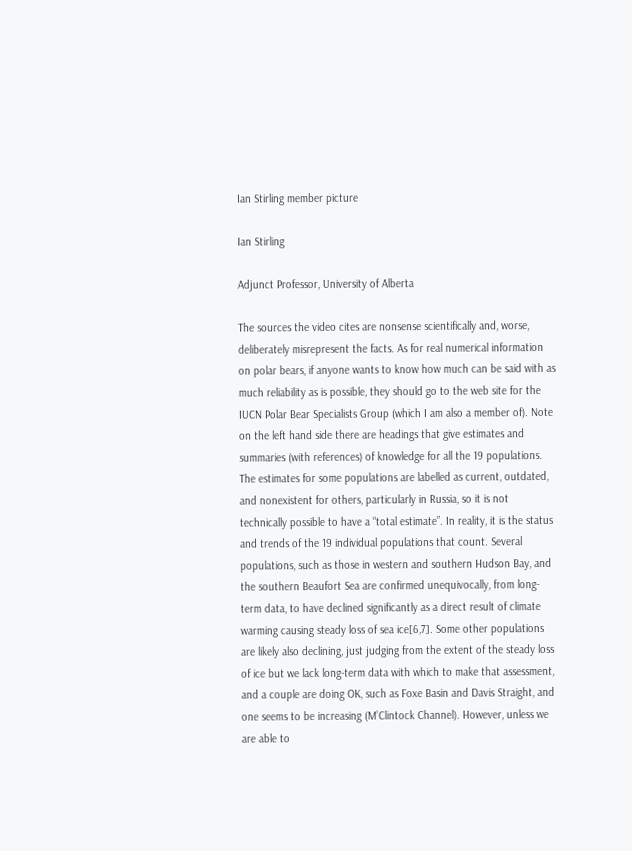Ian Stirling member picture

Ian Stirling

Adjunct Professor, University of Alberta

The sources the video cites are nonsense scientifically and, worse, deliberately misrepresent the facts. As for real numerical information on polar bears, if anyone wants to know how much can be said with as much reliability as is possible, they should go to the web site for the IUCN Polar Bear Specialists Group (which I am also a member of). Note on the left hand side there are headings that give estimates and summaries (with references) of knowledge for all the 19 populations. The estimates for some populations are labelled as current, outdated, and nonexistent for others, particularly in Russia, so it is not technically possible to have a “total estimate”. In reality, it is the status and trends of the 19 individual populations that count. Several populations, such as those in western and southern Hudson Bay, and the southern Beaufort Sea are confirmed unequivocally, from long-term data, to have declined significantly as a direct result of climate warming causing steady loss of sea ice[6,7]. Some other populations are likely also declining, just judging from the extent of the steady loss of ice but we lack long-term data with which to make that assessment, and a couple are doing OK, such as Foxe Basin and Davis Straight, and one seems to be increasing (M’Clintock Channel). However, unless we are able to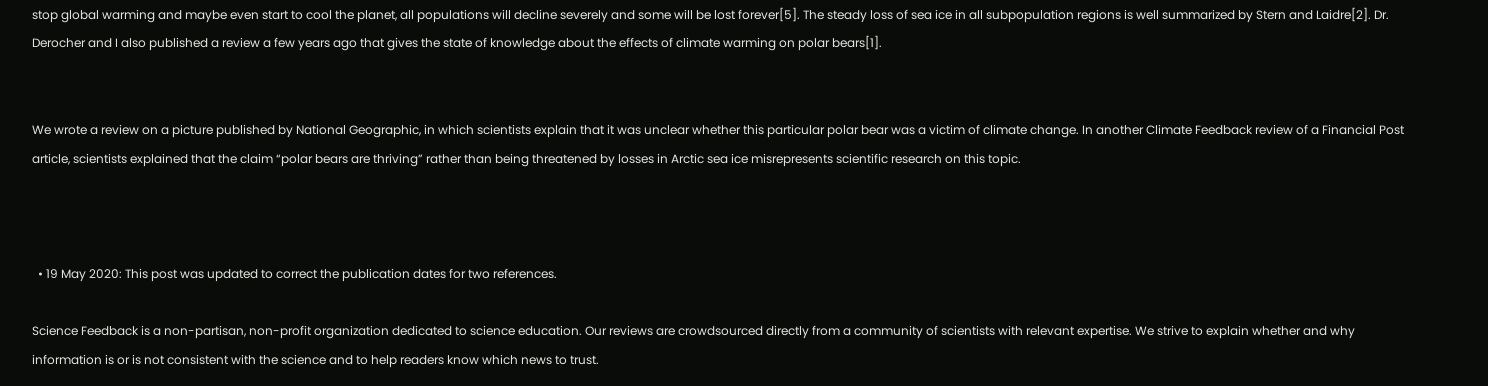stop global warming and maybe even start to cool the planet, all populations will decline severely and some will be lost forever[5]. The steady loss of sea ice in all subpopulation regions is well summarized by Stern and Laidre[2]. Dr. Derocher and I also published a review a few years ago that gives the state of knowledge about the effects of climate warming on polar bears[1].


We wrote a review on a picture published by National Geographic, in which scientists explain that it was unclear whether this particular polar bear was a victim of climate change. In another Climate Feedback review of a Financial Post article, scientists explained that the claim “polar bears are thriving” rather than being threatened by losses in Arctic sea ice misrepresents scientific research on this topic.



  • 19 May 2020: This post was updated to correct the publication dates for two references.

Science Feedback is a non-partisan, non-profit organization dedicated to science education. Our reviews are crowdsourced directly from a community of scientists with relevant expertise. We strive to explain whether and why information is or is not consistent with the science and to help readers know which news to trust.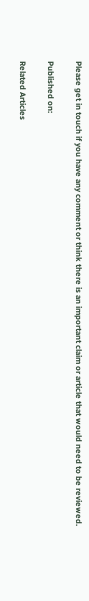Please get in touch if you have any comment or think there is an important claim or article that would need to be reviewed.

Published on:

Related Articles